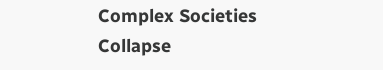Complex Societies Collapse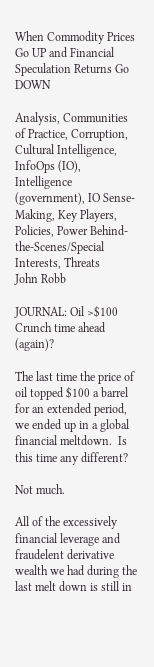When Commodity Prices Go UP and Financial Speculation Returns Go DOWN

Analysis, Communities of Practice, Corruption, Cultural Intelligence, InfoOps (IO), Intelligence (government), IO Sense-Making, Key Players, Policies, Power Behind-the-Scenes/Special Interests, Threats
John Robb

JOURNAL: Oil >$100 Crunch time ahead (again)?

The last time the price of oil topped $100 a barrel for an extended period, we ended up in a global financial meltdown.  Is this time any different?

Not much.

All of the excessively financial leverage and fraudelent derivative wealth we had during the last melt down is still in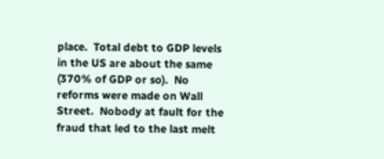place.  Total debt to GDP levels in the US are about the same (370% of GDP or so).  No reforms were made on Wall Street.  Nobody at fault for the fraud that led to the last melt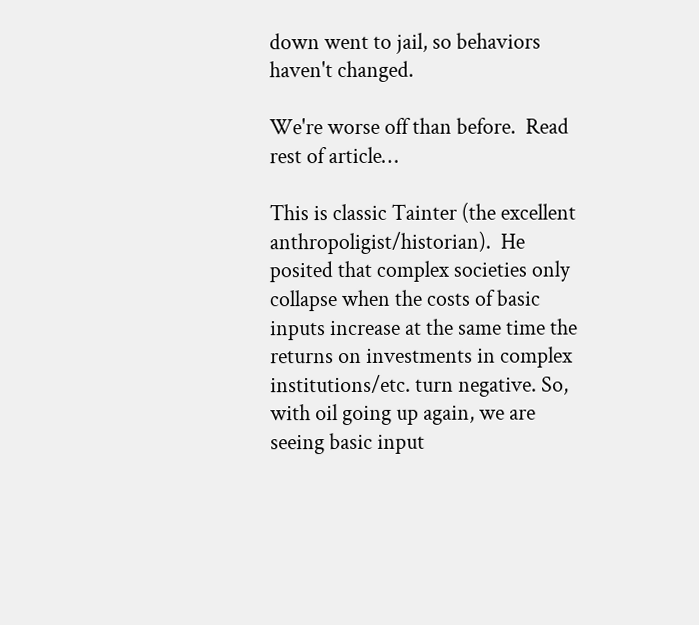down went to jail, so behaviors haven't changed.

We're worse off than before.  Read rest of article…

This is classic Tainter (the excellent anthropoligist/historian).  He posited that complex societies only collapse when the costs of basic inputs increase at the same time the returns on investments in complex institutions/etc. turn negative. So, with oil going up again, we are seeing basic input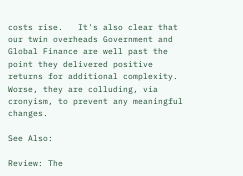costs rise.   It's also clear that our twin overheads Government and Global Finance are well past the point they delivered positive returns for additional complexity.  Worse, they are colluding, via cronyism, to prevent any meaningful changes.

See Also:

Review: The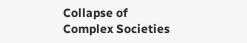Collapse of Complex Societies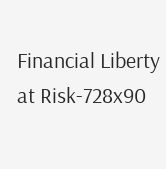Financial Liberty at Risk-728x90